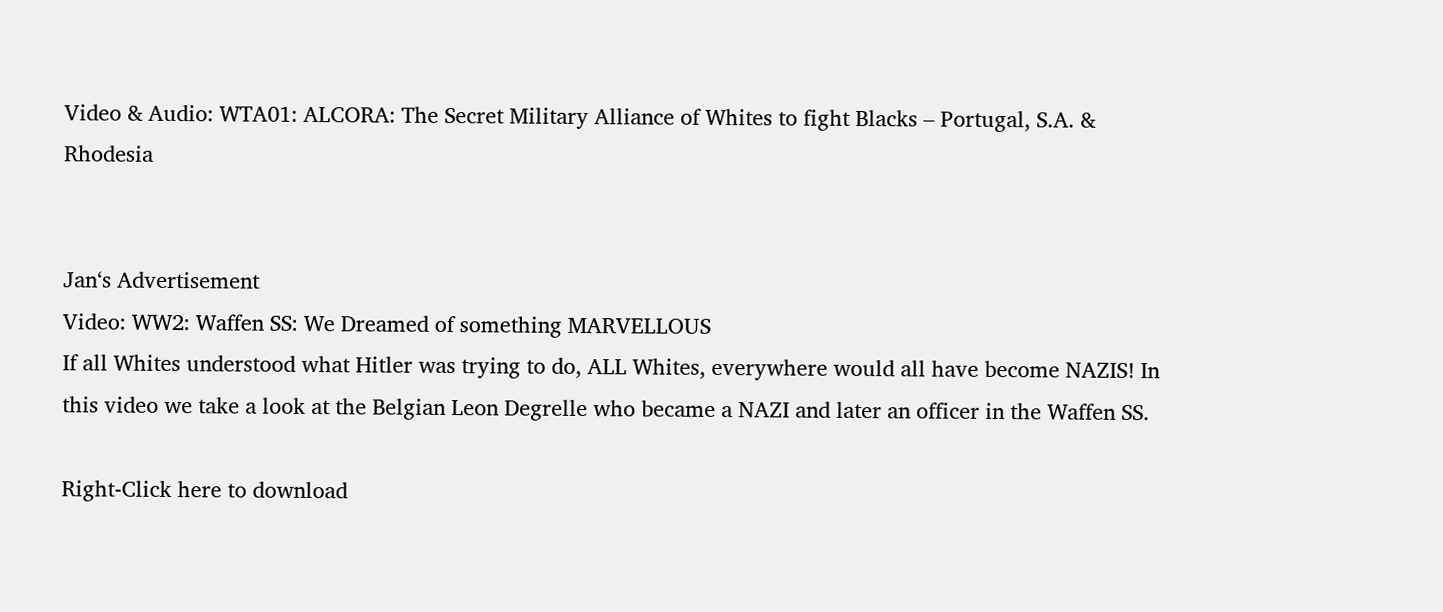Video & Audio: WTA01: ALCORA: The Secret Military Alliance of Whites to fight Blacks – Portugal, S.A. & Rhodesia


Jan‘s Advertisement
Video: WW2: Waffen SS: We Dreamed of something MARVELLOUS
If all Whites understood what Hitler was trying to do, ALL Whites, everywhere would all have become NAZIS! In this video we take a look at the Belgian Leon Degrelle who became a NAZI and later an officer in the Waffen SS.

Right-Click here to download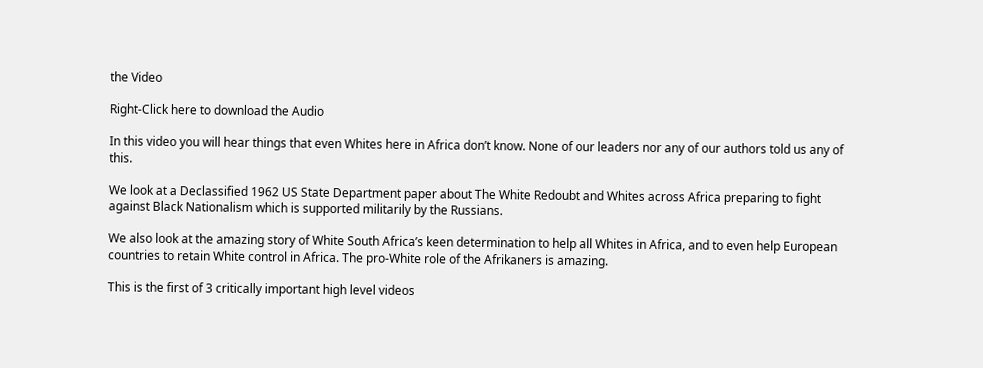the Video

Right-Click here to download the Audio

In this video you will hear things that even Whites here in Africa don’t know. None of our leaders nor any of our authors told us any of this.

We look at a Declassified 1962 US State Department paper about The White Redoubt and Whites across Africa preparing to fight against Black Nationalism which is supported militarily by the Russians.

We also look at the amazing story of White South Africa’s keen determination to help all Whites in Africa, and to even help European countries to retain White control in Africa. The pro-White role of the Afrikaners is amazing.

This is the first of 3 critically important high level videos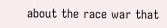about the race war that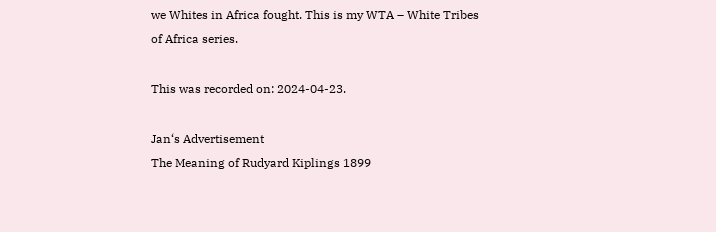we Whites in Africa fought. This is my WTA – White Tribes of Africa series.

This was recorded on: 2024-04-23.

Jan‘s Advertisement
The Meaning of Rudyard Kiplings 1899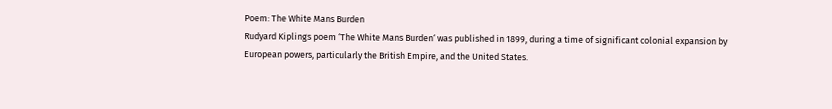Poem: The White Mans Burden
Rudyard Kiplings poem ‘The White Mans Burden‘ was published in 1899, during a time of significant colonial expansion by European powers, particularly the British Empire, and the United States.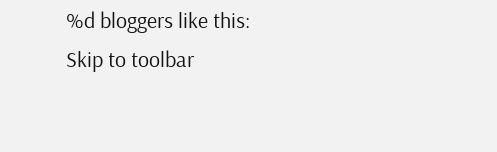%d bloggers like this:
Skip to toolbar